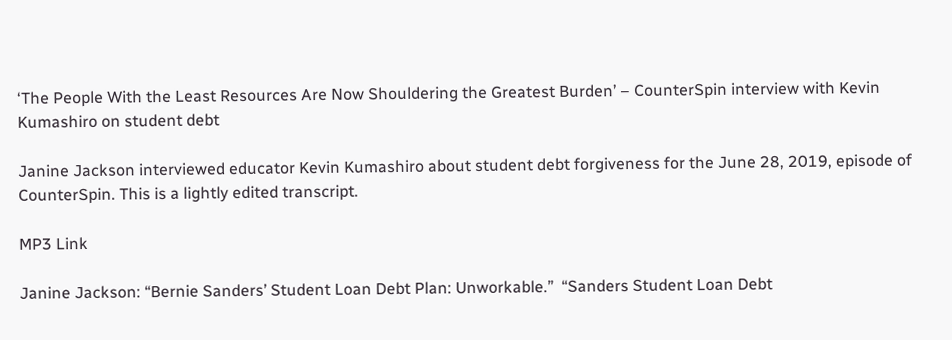‘The People With the Least Resources Are Now Shouldering the Greatest Burden’ – CounterSpin interview with Kevin Kumashiro on student debt

Janine Jackson interviewed educator Kevin Kumashiro about student debt forgiveness for the June 28, 2019, episode of CounterSpin. This is a lightly edited transcript.

MP3 Link

Janine Jackson: “Bernie Sanders’ Student Loan Debt Plan: Unworkable.”  “Sanders Student Loan Debt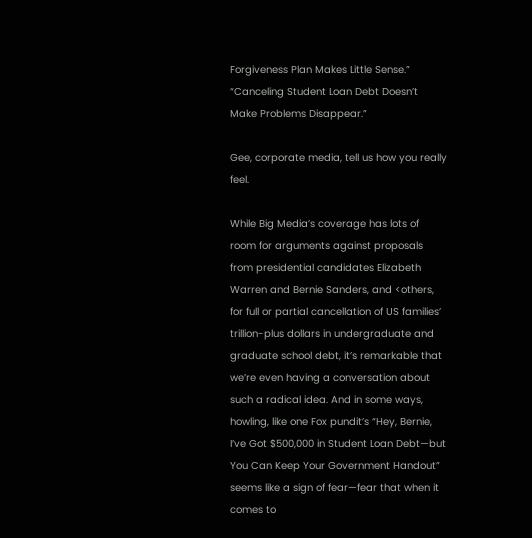Forgiveness Plan Makes Little Sense.” “Canceling Student Loan Debt Doesn’t Make Problems Disappear.”

Gee, corporate media, tell us how you really feel.

While Big Media’s coverage has lots of room for arguments against proposals from presidential candidates Elizabeth Warren and Bernie Sanders, and <others, for full or partial cancellation of US families’ trillion-plus dollars in undergraduate and graduate school debt, it’s remarkable that we’re even having a conversation about such a radical idea. And in some ways, howling, like one Fox pundit’s “Hey, Bernie, I’ve Got $500,000 in Student Loan Debt—but You Can Keep Your Government Handout” seems like a sign of fear—fear that when it comes to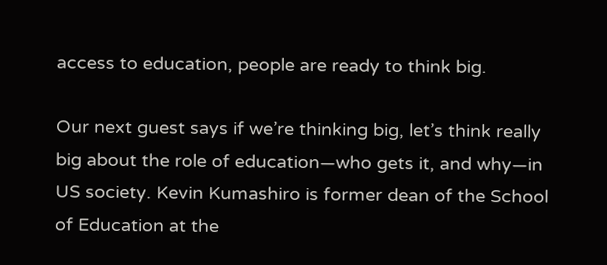access to education, people are ready to think big.

Our next guest says if we’re thinking big, let’s think really big about the role of education—who gets it, and why—in US society. Kevin Kumashiro is former dean of the School of Education at the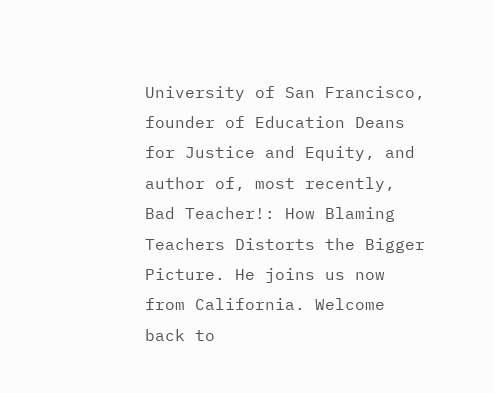University of San Francisco, founder of Education Deans for Justice and Equity, and author of, most recently, Bad Teacher!: How Blaming Teachers Distorts the Bigger Picture. He joins us now from California. Welcome back to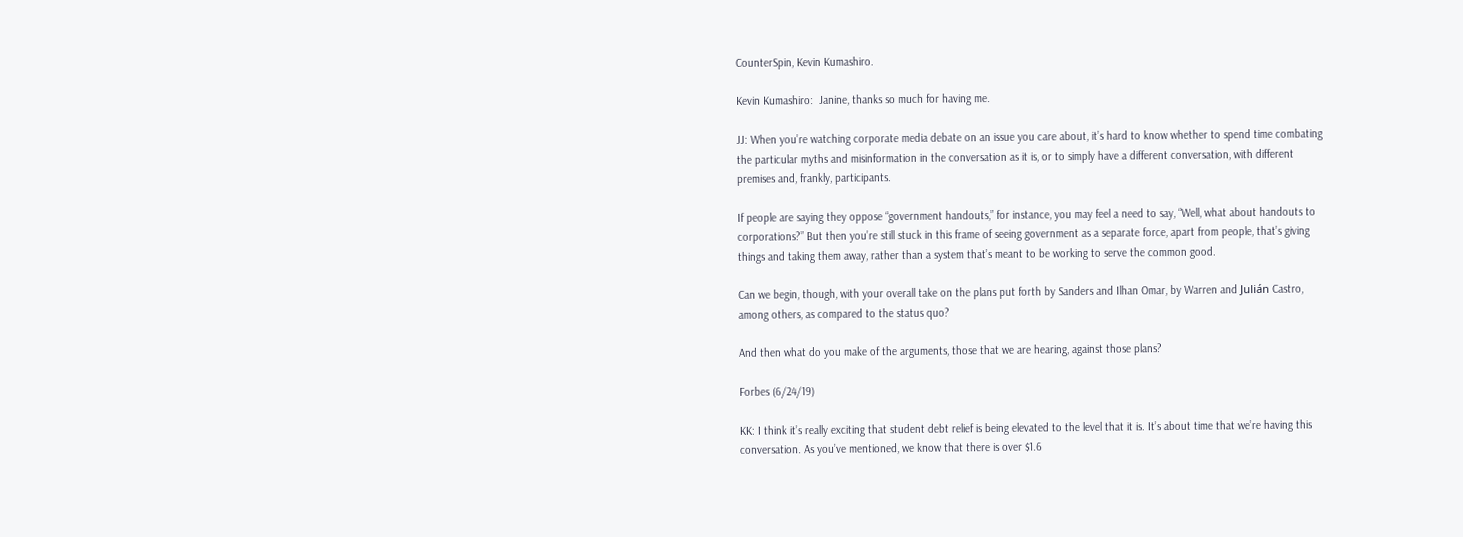CounterSpin, Kevin Kumashiro.

Kevin Kumashiro:  Janine, thanks so much for having me.

JJ: When you’re watching corporate media debate on an issue you care about, it’s hard to know whether to spend time combating the particular myths and misinformation in the conversation as it is, or to simply have a different conversation, with different premises and, frankly, participants.

If people are saying they oppose “government handouts,” for instance, you may feel a need to say, “Well, what about handouts to corporations?” But then you’re still stuck in this frame of seeing government as a separate force, apart from people, that’s giving things and taking them away, rather than a system that’s meant to be working to serve the common good.

Can we begin, though, with your overall take on the plans put forth by Sanders and Ilhan Omar, by Warren and Julián Castro, among others, as compared to the status quo?

And then what do you make of the arguments, those that we are hearing, against those plans?

Forbes (6/24/19)

KK: I think it’s really exciting that student debt relief is being elevated to the level that it is. It’s about time that we’re having this conversation. As you’ve mentioned, we know that there is over $1.6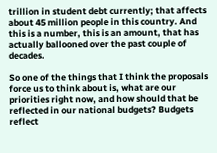trillion in student debt currently; that affects about 45 million people in this country. And this is a number, this is an amount, that has actually ballooned over the past couple of decades.

So one of the things that I think the proposals force us to think about is, what are our priorities right now, and how should that be reflected in our national budgets? Budgets reflect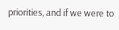priorities, and if we were to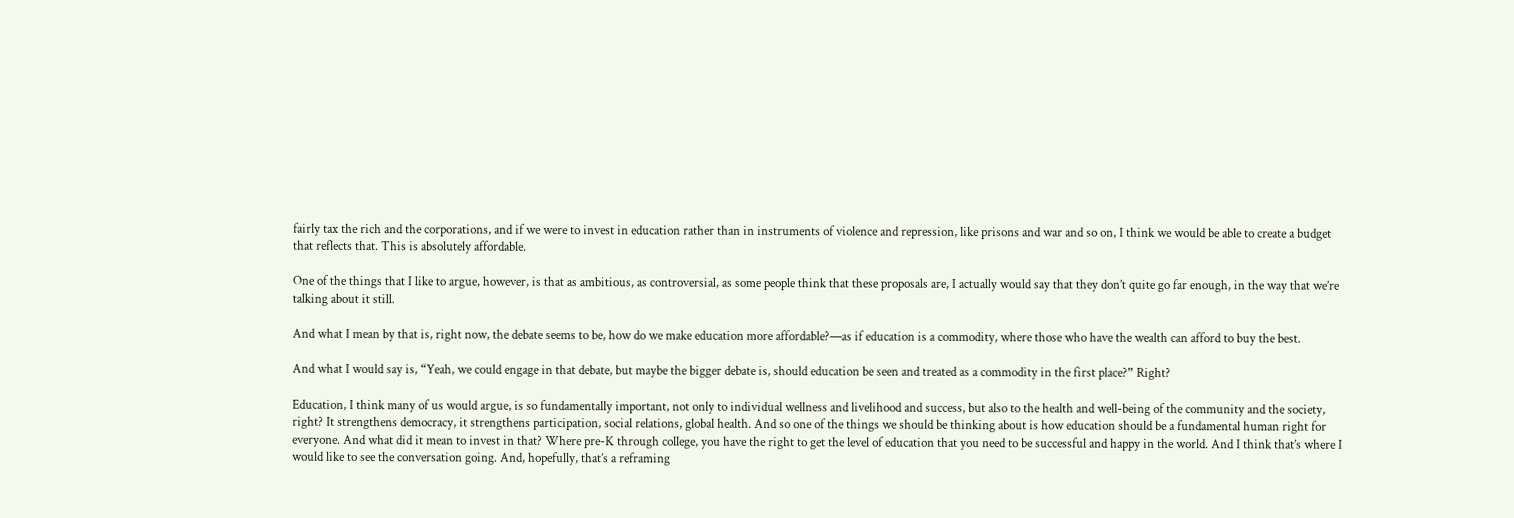fairly tax the rich and the corporations, and if we were to invest in education rather than in instruments of violence and repression, like prisons and war and so on, I think we would be able to create a budget that reflects that. This is absolutely affordable.

One of the things that I like to argue, however, is that as ambitious, as controversial, as some people think that these proposals are, I actually would say that they don’t quite go far enough, in the way that we’re talking about it still.

And what I mean by that is, right now, the debate seems to be, how do we make education more affordable?—as if education is a commodity, where those who have the wealth can afford to buy the best.

And what I would say is, “Yeah, we could engage in that debate, but maybe the bigger debate is, should education be seen and treated as a commodity in the first place?” Right?

Education, I think many of us would argue, is so fundamentally important, not only to individual wellness and livelihood and success, but also to the health and well-being of the community and the society, right? It strengthens democracy, it strengthens participation, social relations, global health. And so one of the things we should be thinking about is how education should be a fundamental human right for everyone. And what did it mean to invest in that? Where pre-K through college, you have the right to get the level of education that you need to be successful and happy in the world. And I think that’s where I would like to see the conversation going. And, hopefully, that’s a reframing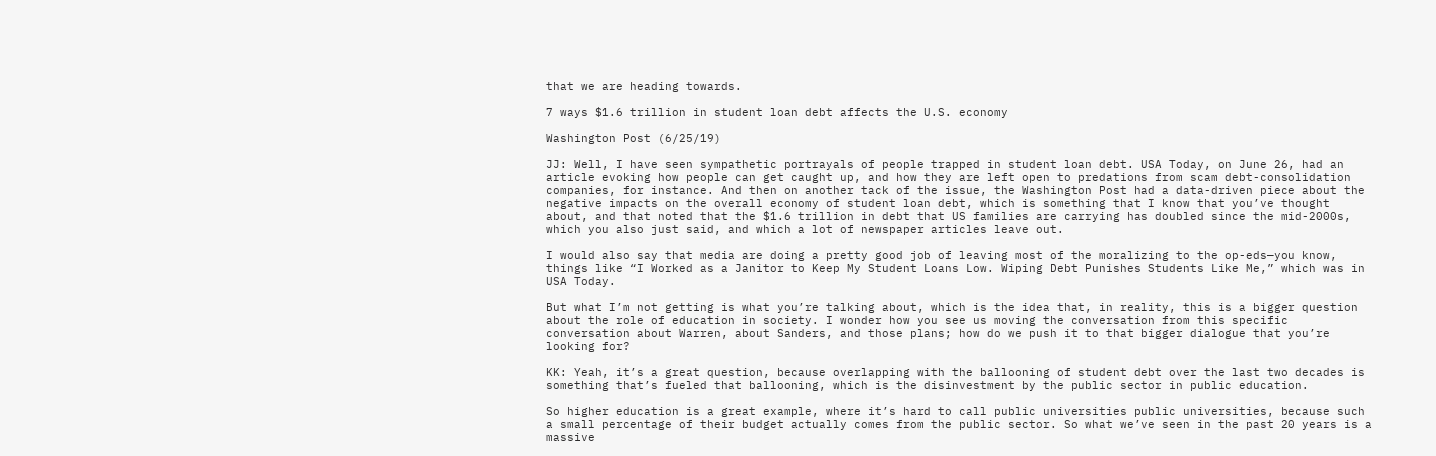that we are heading towards.

7 ways $1.6 trillion in student loan debt affects the U.S. economy

Washington Post (6/25/19)

JJ: Well, I have seen sympathetic portrayals of people trapped in student loan debt. USA Today, on June 26, had an article evoking how people can get caught up, and how they are left open to predations from scam debt-consolidation companies, for instance. And then on another tack of the issue, the Washington Post had a data-driven piece about the negative impacts on the overall economy of student loan debt, which is something that I know that you’ve thought about, and that noted that the $1.6 trillion in debt that US families are carrying has doubled since the mid-2000s, which you also just said, and which a lot of newspaper articles leave out.

I would also say that media are doing a pretty good job of leaving most of the moralizing to the op-eds—you know, things like “I Worked as a Janitor to Keep My Student Loans Low. Wiping Debt Punishes Students Like Me,” which was in USA Today.

But what I’m not getting is what you’re talking about, which is the idea that, in reality, this is a bigger question about the role of education in society. I wonder how you see us moving the conversation from this specific conversation about Warren, about Sanders, and those plans; how do we push it to that bigger dialogue that you’re looking for?

KK: Yeah, it’s a great question, because overlapping with the ballooning of student debt over the last two decades is something that’s fueled that ballooning, which is the disinvestment by the public sector in public education.

So higher education is a great example, where it’s hard to call public universities public universities, because such a small percentage of their budget actually comes from the public sector. So what we’ve seen in the past 20 years is a massive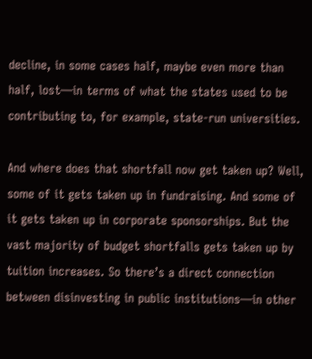decline, in some cases half, maybe even more than half, lost—in terms of what the states used to be contributing to, for example, state-run universities.

And where does that shortfall now get taken up? Well, some of it gets taken up in fundraising. And some of it gets taken up in corporate sponsorships. But the vast majority of budget shortfalls gets taken up by tuition increases. So there’s a direct connection between disinvesting in public institutions—in other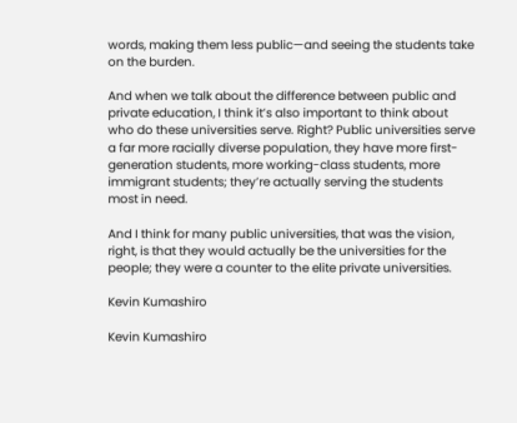words, making them less public—and seeing the students take on the burden.

And when we talk about the difference between public and private education, I think it’s also important to think about who do these universities serve. Right? Public universities serve a far more racially diverse population, they have more first-generation students, more working-class students, more immigrant students; they’re actually serving the students most in need.

And I think for many public universities, that was the vision, right, is that they would actually be the universities for the people; they were a counter to the elite private universities.

Kevin Kumashiro

Kevin Kumashiro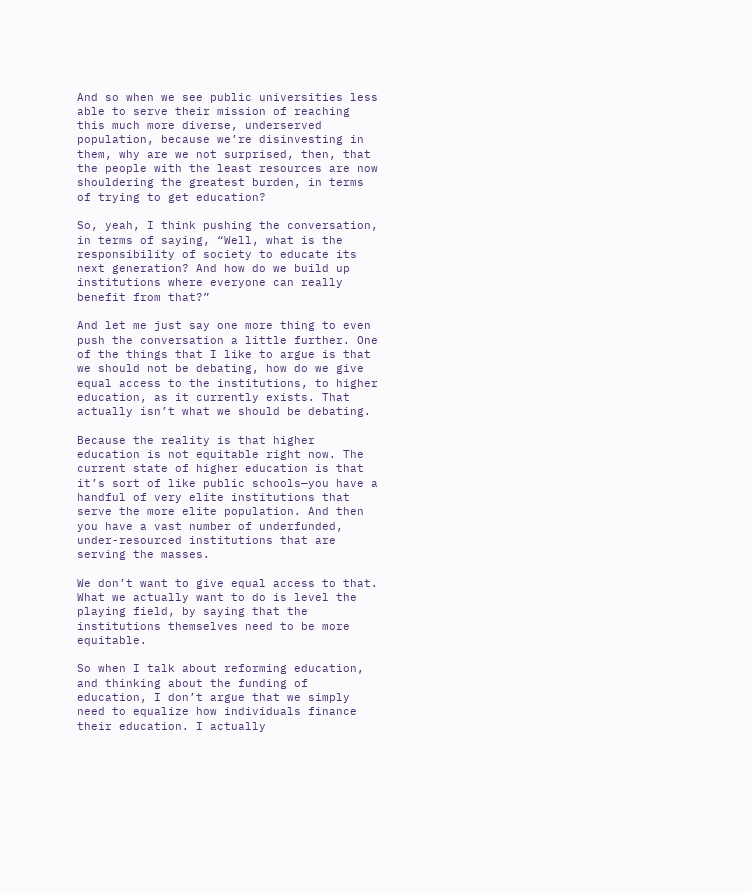And so when we see public universities less able to serve their mission of reaching this much more diverse, underserved population, because we’re disinvesting in them, why are we not surprised, then, that the people with the least resources are now shouldering the greatest burden, in terms of trying to get education?

So, yeah, I think pushing the conversation, in terms of saying, “Well, what is the responsibility of society to educate its next generation? And how do we build up institutions where everyone can really benefit from that?”

And let me just say one more thing to even push the conversation a little further. One of the things that I like to argue is that we should not be debating, how do we give equal access to the institutions, to higher education, as it currently exists. That actually isn’t what we should be debating.

Because the reality is that higher education is not equitable right now. The current state of higher education is that it’s sort of like public schools—you have a handful of very elite institutions that serve the more elite population. And then you have a vast number of underfunded, under-resourced institutions that are serving the masses.

We don’t want to give equal access to that. What we actually want to do is level the playing field, by saying that the institutions themselves need to be more equitable.

So when I talk about reforming education, and thinking about the funding of education, I don’t argue that we simply need to equalize how individuals finance their education. I actually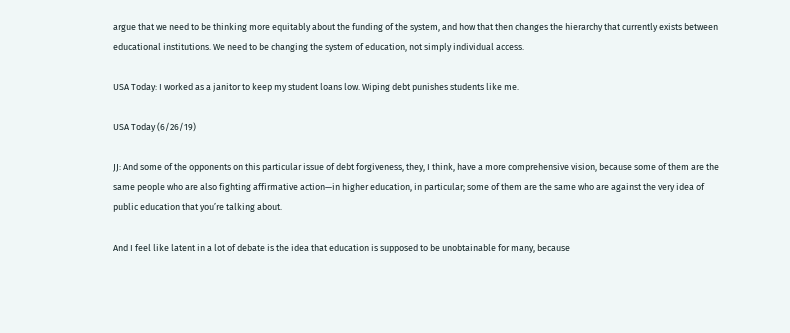argue that we need to be thinking more equitably about the funding of the system, and how that then changes the hierarchy that currently exists between educational institutions. We need to be changing the system of education, not simply individual access.

USA Today: I worked as a janitor to keep my student loans low. Wiping debt punishes students like me.

USA Today (6/26/19)

JJ: And some of the opponents on this particular issue of debt forgiveness, they, I think, have a more comprehensive vision, because some of them are the same people who are also fighting affirmative action—in higher education, in particular; some of them are the same who are against the very idea of public education that you’re talking about.

And I feel like latent in a lot of debate is the idea that education is supposed to be unobtainable for many, because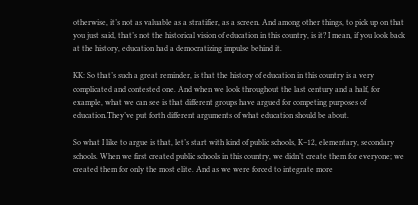otherwise, it’s not as valuable as a stratifier, as a screen. And among other things, to pick up on that you just said, that’s not the historical vision of education in this country, is it? I mean, if you look back at the history, education had a democratizing impulse behind it.

KK: So that’s such a great reminder, is that the history of education in this country is a very complicated and contested one. And when we look throughout the last century and a half, for example, what we can see is that different groups have argued for competing purposes of education.They’ve put forth different arguments of what education should be about.

So what I like to argue is that, let’s start with kind of public schools, K–12, elementary, secondary schools. When we first created public schools in this country, we didn’t create them for everyone; we created them for only the most elite. And as we were forced to integrate more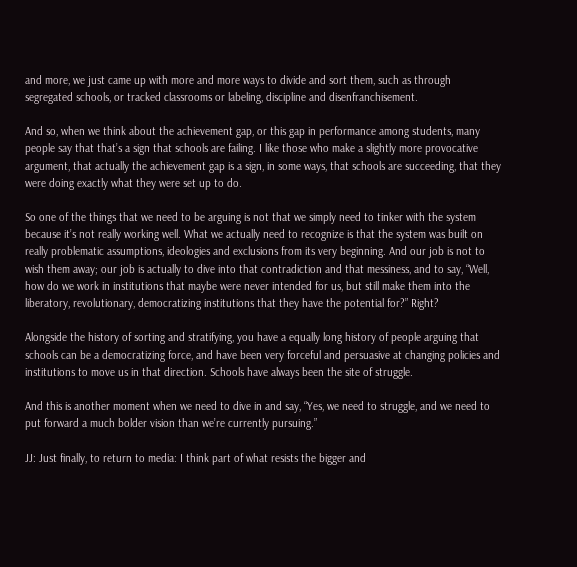and more, we just came up with more and more ways to divide and sort them, such as through segregated schools, or tracked classrooms or labeling, discipline and disenfranchisement.

And so, when we think about the achievement gap, or this gap in performance among students, many people say that that’s a sign that schools are failing. I like those who make a slightly more provocative argument, that actually the achievement gap is a sign, in some ways, that schools are succeeding, that they were doing exactly what they were set up to do.

So one of the things that we need to be arguing is not that we simply need to tinker with the system because it’s not really working well. What we actually need to recognize is that the system was built on really problematic assumptions, ideologies and exclusions from its very beginning. And our job is not to wish them away; our job is actually to dive into that contradiction and that messiness, and to say, “Well, how do we work in institutions that maybe were never intended for us, but still make them into the liberatory, revolutionary, democratizing institutions that they have the potential for?” Right?

Alongside the history of sorting and stratifying, you have a equally long history of people arguing that schools can be a democratizing force, and have been very forceful and persuasive at changing policies and institutions to move us in that direction. Schools have always been the site of struggle.

And this is another moment when we need to dive in and say, “Yes, we need to struggle, and we need to put forward a much bolder vision than we’re currently pursuing.”

JJ: Just finally, to return to media: I think part of what resists the bigger and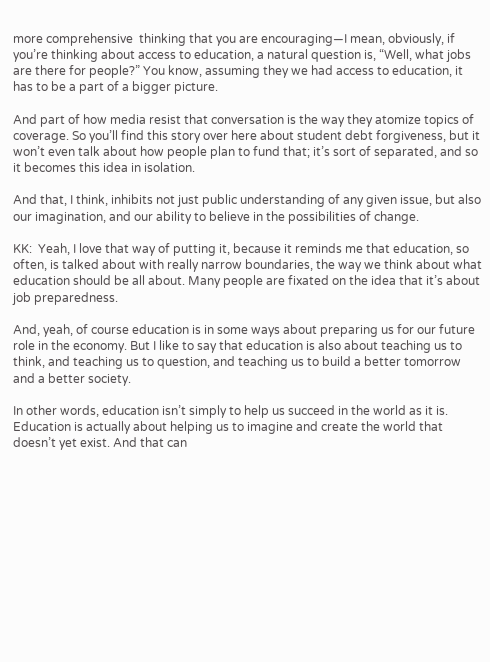more comprehensive  thinking that you are encouraging—I mean, obviously, if you’re thinking about access to education, a natural question is, “Well, what jobs are there for people?” You know, assuming they we had access to education, it has to be a part of a bigger picture.

And part of how media resist that conversation is the way they atomize topics of coverage. So you’ll find this story over here about student debt forgiveness, but it won’t even talk about how people plan to fund that; it’s sort of separated, and so it becomes this idea in isolation.

And that, I think, inhibits not just public understanding of any given issue, but also our imagination, and our ability to believe in the possibilities of change.

KK:  Yeah, I love that way of putting it, because it reminds me that education, so often, is talked about with really narrow boundaries, the way we think about what education should be all about. Many people are fixated on the idea that it’s about job preparedness.

And, yeah, of course education is in some ways about preparing us for our future role in the economy. But I like to say that education is also about teaching us to think, and teaching us to question, and teaching us to build a better tomorrow and a better society.

In other words, education isn’t simply to help us succeed in the world as it is. Education is actually about helping us to imagine and create the world that doesn’t yet exist. And that can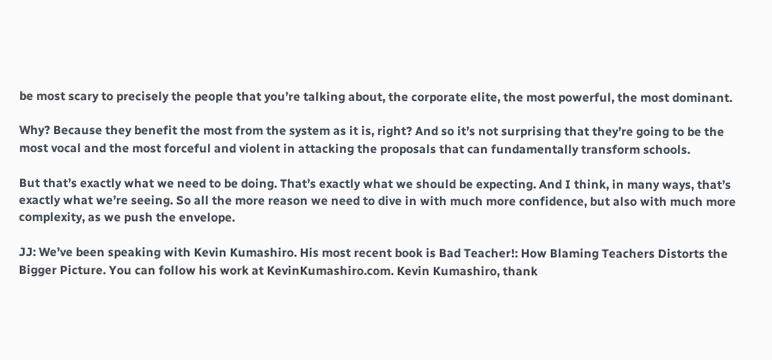be most scary to precisely the people that you’re talking about, the corporate elite, the most powerful, the most dominant.

Why? Because they benefit the most from the system as it is, right? And so it’s not surprising that they’re going to be the most vocal and the most forceful and violent in attacking the proposals that can fundamentally transform schools.

But that’s exactly what we need to be doing. That’s exactly what we should be expecting. And I think, in many ways, that’s exactly what we’re seeing. So all the more reason we need to dive in with much more confidence, but also with much more complexity, as we push the envelope.

JJ: We’ve been speaking with Kevin Kumashiro. His most recent book is Bad Teacher!: How Blaming Teachers Distorts the Bigger Picture. You can follow his work at KevinKumashiro.com. Kevin Kumashiro, thank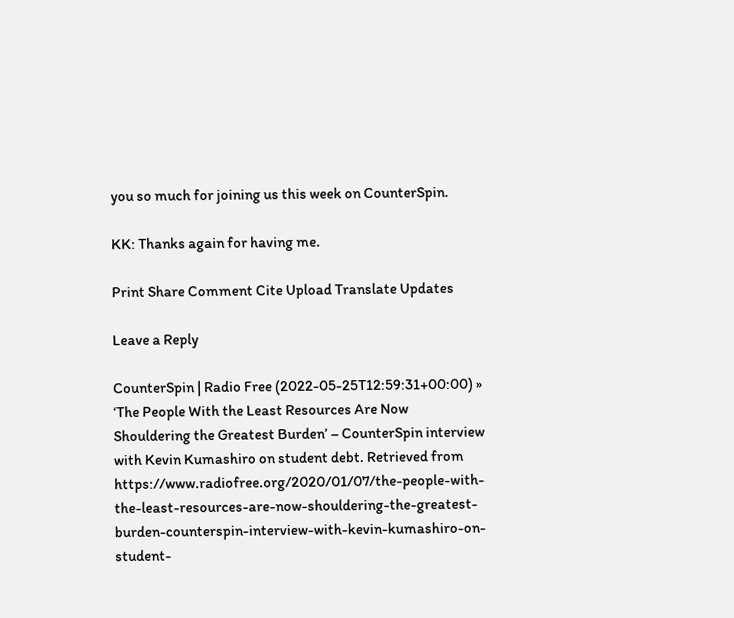you so much for joining us this week on CounterSpin.

KK: Thanks again for having me.

Print Share Comment Cite Upload Translate Updates

Leave a Reply

CounterSpin | Radio Free (2022-05-25T12:59:31+00:00) » ‘The People With the Least Resources Are Now Shouldering the Greatest Burden’ – CounterSpin interview with Kevin Kumashiro on student debt. Retrieved from https://www.radiofree.org/2020/01/07/the-people-with-the-least-resources-are-now-shouldering-the-greatest-burden-counterspin-interview-with-kevin-kumashiro-on-student-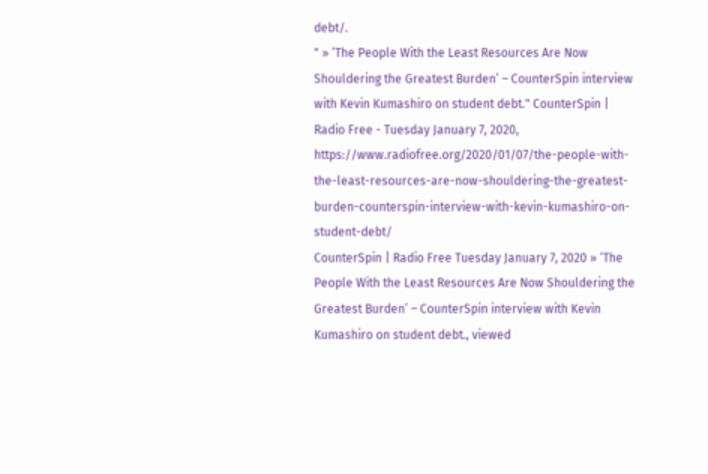debt/.
" » ‘The People With the Least Resources Are Now Shouldering the Greatest Burden’ – CounterSpin interview with Kevin Kumashiro on student debt." CounterSpin | Radio Free - Tuesday January 7, 2020, https://www.radiofree.org/2020/01/07/the-people-with-the-least-resources-are-now-shouldering-the-greatest-burden-counterspin-interview-with-kevin-kumashiro-on-student-debt/
CounterSpin | Radio Free Tuesday January 7, 2020 » ‘The People With the Least Resources Are Now Shouldering the Greatest Burden’ – CounterSpin interview with Kevin Kumashiro on student debt., viewed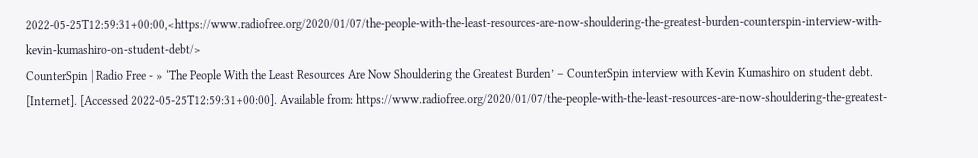2022-05-25T12:59:31+00:00,<https://www.radiofree.org/2020/01/07/the-people-with-the-least-resources-are-now-shouldering-the-greatest-burden-counterspin-interview-with-kevin-kumashiro-on-student-debt/>
CounterSpin | Radio Free - » ‘The People With the Least Resources Are Now Shouldering the Greatest Burden’ – CounterSpin interview with Kevin Kumashiro on student debt. [Internet]. [Accessed 2022-05-25T12:59:31+00:00]. Available from: https://www.radiofree.org/2020/01/07/the-people-with-the-least-resources-are-now-shouldering-the-greatest-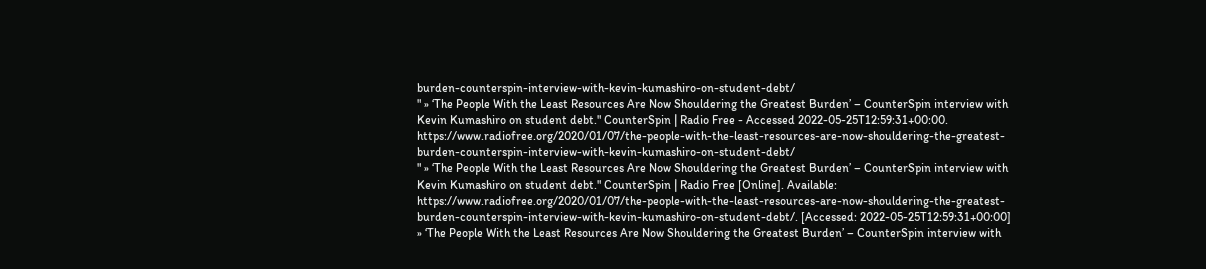burden-counterspin-interview-with-kevin-kumashiro-on-student-debt/
" » ‘The People With the Least Resources Are Now Shouldering the Greatest Burden’ – CounterSpin interview with Kevin Kumashiro on student debt." CounterSpin | Radio Free - Accessed 2022-05-25T12:59:31+00:00. https://www.radiofree.org/2020/01/07/the-people-with-the-least-resources-are-now-shouldering-the-greatest-burden-counterspin-interview-with-kevin-kumashiro-on-student-debt/
" » ‘The People With the Least Resources Are Now Shouldering the Greatest Burden’ – CounterSpin interview with Kevin Kumashiro on student debt." CounterSpin | Radio Free [Online]. Available: https://www.radiofree.org/2020/01/07/the-people-with-the-least-resources-are-now-shouldering-the-greatest-burden-counterspin-interview-with-kevin-kumashiro-on-student-debt/. [Accessed: 2022-05-25T12:59:31+00:00]
» ‘The People With the Least Resources Are Now Shouldering the Greatest Burden’ – CounterSpin interview with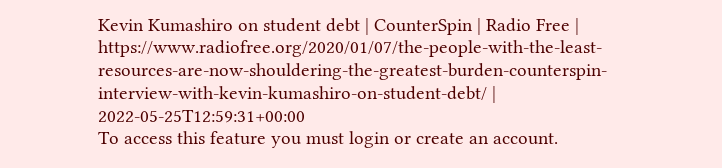Kevin Kumashiro on student debt | CounterSpin | Radio Free | https://www.radiofree.org/2020/01/07/the-people-with-the-least-resources-are-now-shouldering-the-greatest-burden-counterspin-interview-with-kevin-kumashiro-on-student-debt/ | 2022-05-25T12:59:31+00:00
To access this feature you must login or create an account.